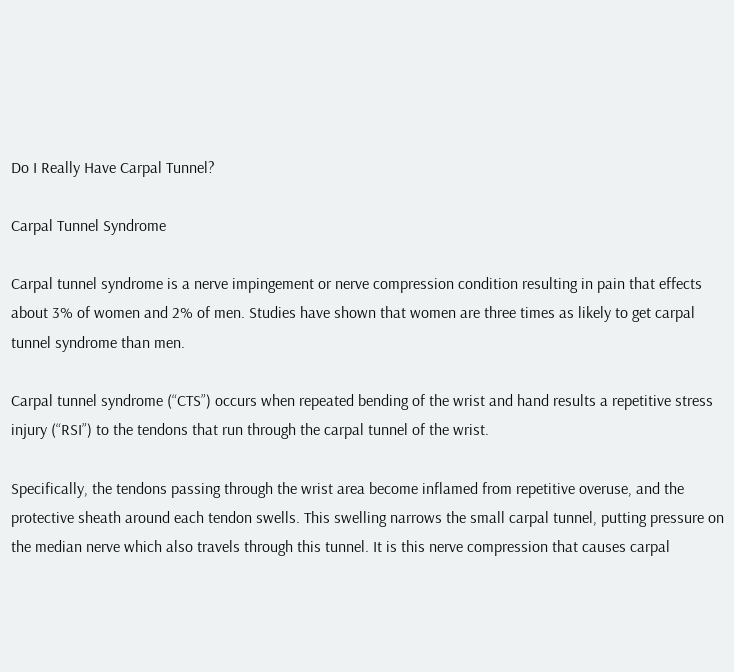Do I Really Have Carpal Tunnel?

Carpal Tunnel Syndrome

Carpal tunnel syndrome is a nerve impingement or nerve compression condition resulting in pain that effects about 3% of women and 2% of men. Studies have shown that women are three times as likely to get carpal tunnel syndrome than men.

Carpal tunnel syndrome (“CTS”) occurs when repeated bending of the wrist and hand results a repetitive stress injury (“RSI”) to the tendons that run through the carpal tunnel of the wrist.

Specifically, the tendons passing through the wrist area become inflamed from repetitive overuse, and the protective sheath around each tendon swells. This swelling narrows the small carpal tunnel, putting pressure on the median nerve which also travels through this tunnel. It is this nerve compression that causes carpal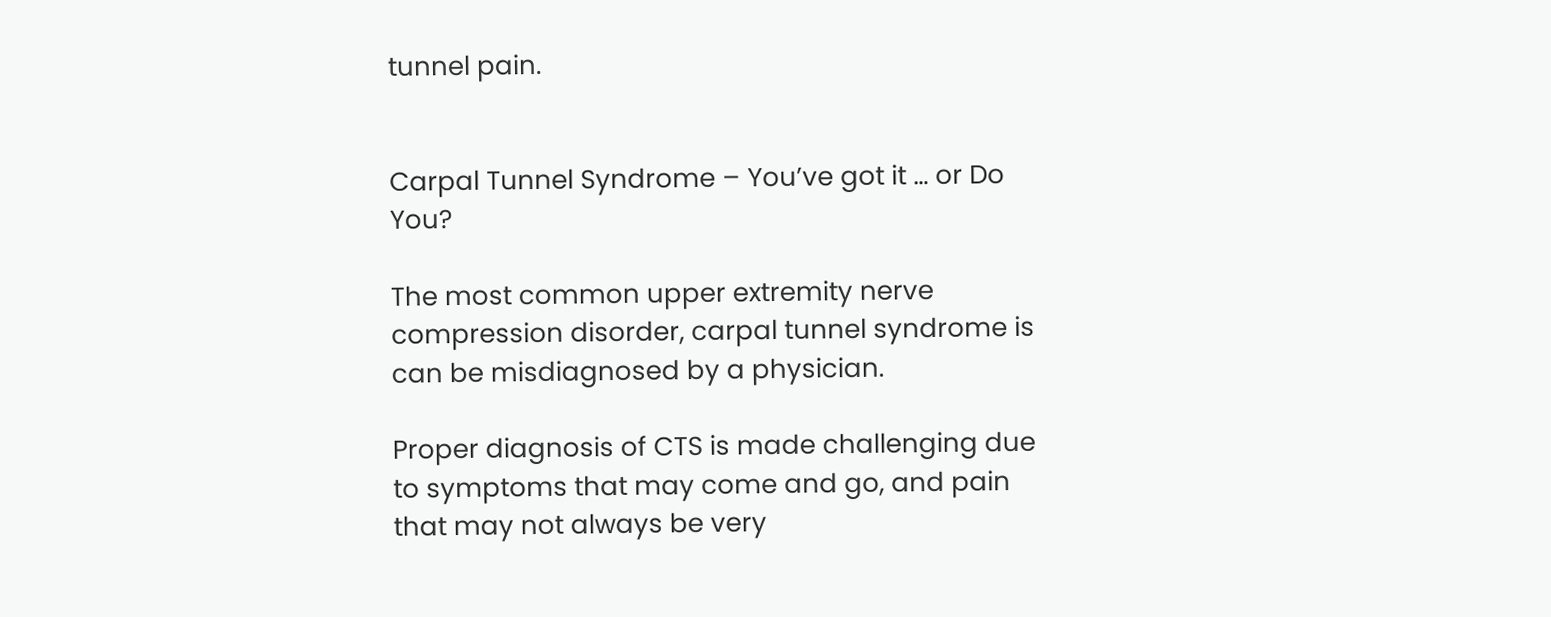tunnel pain.


Carpal Tunnel Syndrome – You’ve got it … or Do You?

The most common upper extremity nerve compression disorder, carpal tunnel syndrome is can be misdiagnosed by a physician.

Proper diagnosis of CTS is made challenging due to symptoms that may come and go, and pain that may not always be very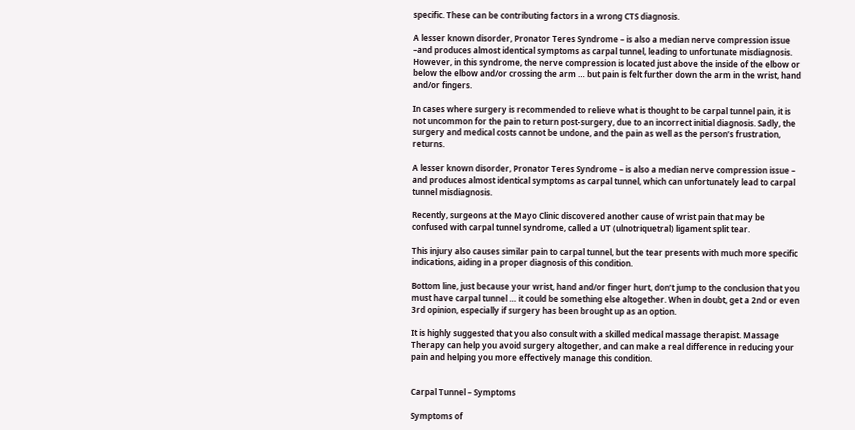specific. These can be contributing factors in a wrong CTS diagnosis.

A lesser known disorder, Pronator Teres Syndrome – is also a median nerve compression issue –and produces almost identical symptoms as carpal tunnel, leading to unfortunate misdiagnosis. However, in this syndrome, the nerve compression is located just above the inside of the elbow or below the elbow and/or crossing the arm … but pain is felt further down the arm in the wrist, hand and/or fingers.

In cases where surgery is recommended to relieve what is thought to be carpal tunnel pain, it is not uncommon for the pain to return post-surgery, due to an incorrect initial diagnosis. Sadly, the surgery and medical costs cannot be undone, and the pain as well as the person’s frustration, returns.

A lesser known disorder, Pronator Teres Syndrome – is also a median nerve compression issue – and produces almost identical symptoms as carpal tunnel, which can unfortunately lead to carpal tunnel misdiagnosis.

Recently, surgeons at the Mayo Clinic discovered another cause of wrist pain that may be confused with carpal tunnel syndrome, called a UT (ulnotriquetral) ligament split tear.

This injury also causes similar pain to carpal tunnel, but the tear presents with much more specific indications, aiding in a proper diagnosis of this condition.

Bottom line, just because your wrist, hand and/or finger hurt, don’t jump to the conclusion that you must have carpal tunnel … it could be something else altogether. When in doubt, get a 2nd or even 3rd opinion, especially if surgery has been brought up as an option.

It is highly suggested that you also consult with a skilled medical massage therapist. Massage Therapy can help you avoid surgery altogether, and can make a real difference in reducing your pain and helping you more effectively manage this condition.


Carpal Tunnel – Symptoms

Symptoms of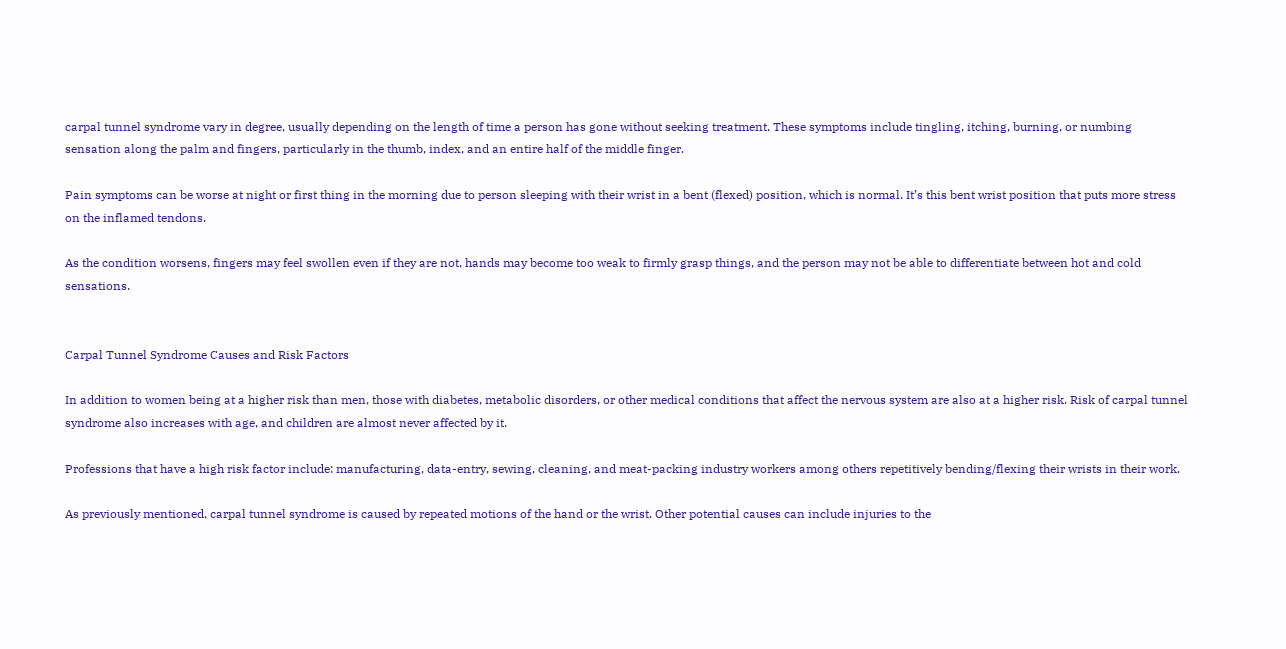carpal tunnel syndrome vary in degree, usually depending on the length of time a person has gone without seeking treatment. These symptoms include tingling, itching, burning, or numbing sensation along the palm and fingers, particularly in the thumb, index, and an entire half of the middle finger.

Pain symptoms can be worse at night or first thing in the morning due to person sleeping with their wrist in a bent (flexed) position, which is normal. It’s this bent wrist position that puts more stress on the inflamed tendons.

As the condition worsens, fingers may feel swollen even if they are not, hands may become too weak to firmly grasp things, and the person may not be able to differentiate between hot and cold sensations.


Carpal Tunnel Syndrome Causes and Risk Factors

In addition to women being at a higher risk than men, those with diabetes, metabolic disorders, or other medical conditions that affect the nervous system are also at a higher risk. Risk of carpal tunnel syndrome also increases with age, and children are almost never affected by it.

Professions that have a high risk factor include: manufacturing, data-entry, sewing, cleaning, and meat-packing industry workers among others repetitively bending/flexing their wrists in their work.

As previously mentioned, carpal tunnel syndrome is caused by repeated motions of the hand or the wrist. Other potential causes can include injuries to the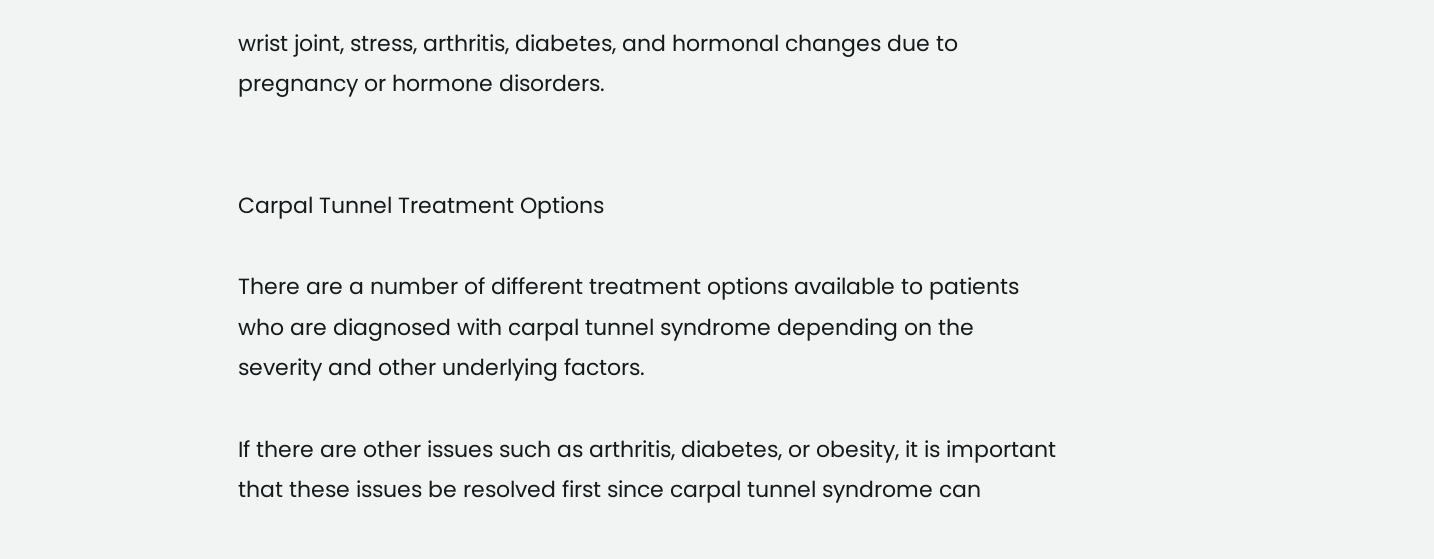wrist joint, stress, arthritis, diabetes, and hormonal changes due to pregnancy or hormone disorders.


Carpal Tunnel Treatment Options

There are a number of different treatment options available to patients who are diagnosed with carpal tunnel syndrome depending on the severity and other underlying factors.

If there are other issues such as arthritis, diabetes, or obesity, it is important that these issues be resolved first since carpal tunnel syndrome can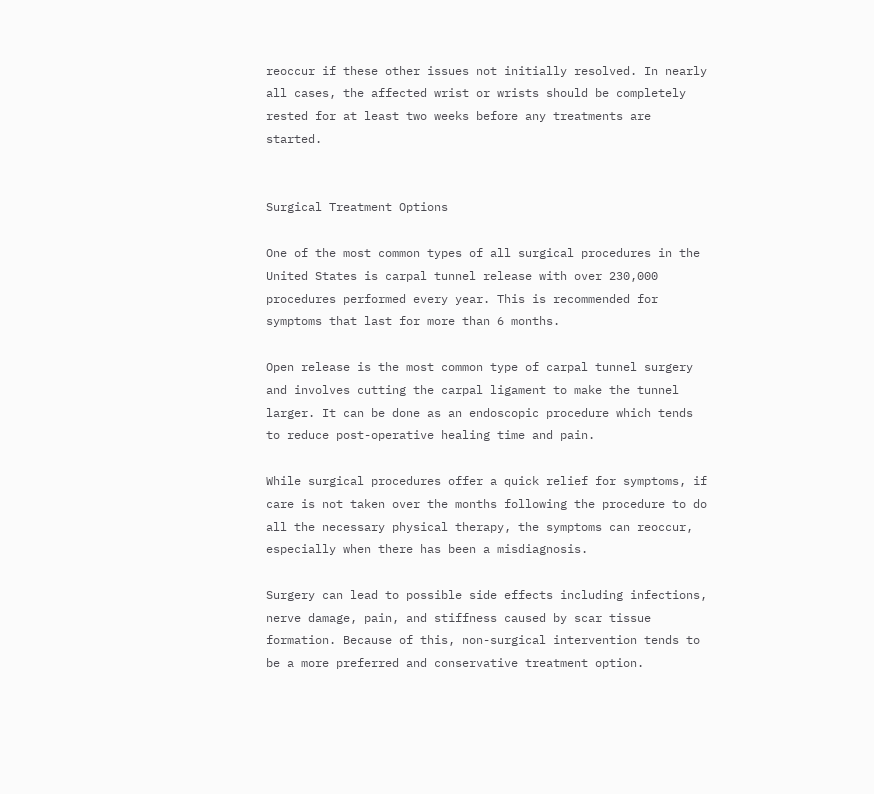reoccur if these other issues not initially resolved. In nearly all cases, the affected wrist or wrists should be completely rested for at least two weeks before any treatments are started.


Surgical Treatment Options

One of the most common types of all surgical procedures in the United States is carpal tunnel release with over 230,000 procedures performed every year. This is recommended for symptoms that last for more than 6 months.

Open release is the most common type of carpal tunnel surgery and involves cutting the carpal ligament to make the tunnel larger. It can be done as an endoscopic procedure which tends to reduce post-operative healing time and pain.

While surgical procedures offer a quick relief for symptoms, if care is not taken over the months following the procedure to do all the necessary physical therapy, the symptoms can reoccur, especially when there has been a misdiagnosis.

Surgery can lead to possible side effects including infections, nerve damage, pain, and stiffness caused by scar tissue formation. Because of this, non-surgical intervention tends to be a more preferred and conservative treatment option.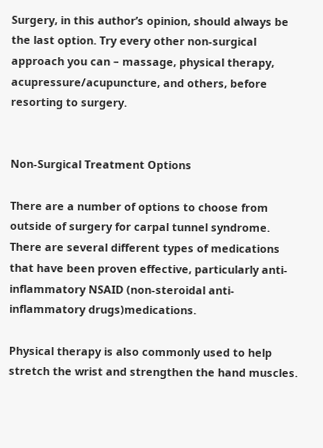Surgery, in this author’s opinion, should always be the last option. Try every other non-surgical approach you can – massage, physical therapy, acupressure/acupuncture, and others, before resorting to surgery.


Non-Surgical Treatment Options

There are a number of options to choose from outside of surgery for carpal tunnel syndrome. There are several different types of medications that have been proven effective, particularly anti-inflammatory NSAID (non-steroidal anti-inflammatory drugs)medications.

Physical therapy is also commonly used to help stretch the wrist and strengthen the hand muscles.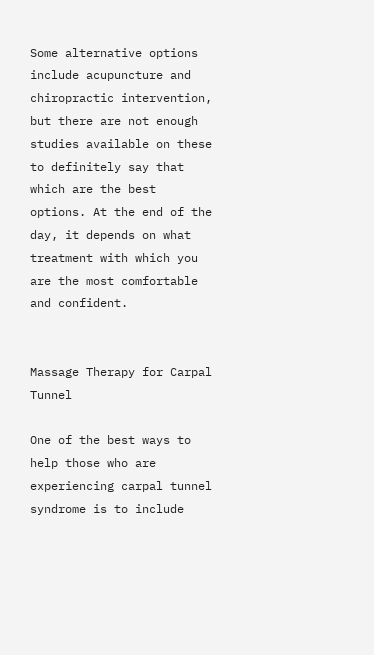Some alternative options include acupuncture and chiropractic intervention, but there are not enough studies available on these to definitely say that which are the best options. At the end of the day, it depends on what treatment with which you are the most comfortable and confident.


Massage Therapy for Carpal Tunnel

One of the best ways to help those who are experiencing carpal tunnel syndrome is to include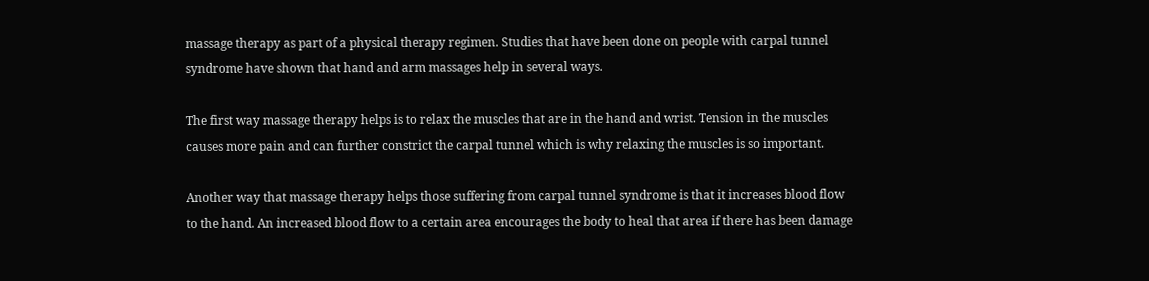massage therapy as part of a physical therapy regimen. Studies that have been done on people with carpal tunnel syndrome have shown that hand and arm massages help in several ways.

The first way massage therapy helps is to relax the muscles that are in the hand and wrist. Tension in the muscles causes more pain and can further constrict the carpal tunnel which is why relaxing the muscles is so important.

Another way that massage therapy helps those suffering from carpal tunnel syndrome is that it increases blood flow to the hand. An increased blood flow to a certain area encourages the body to heal that area if there has been damage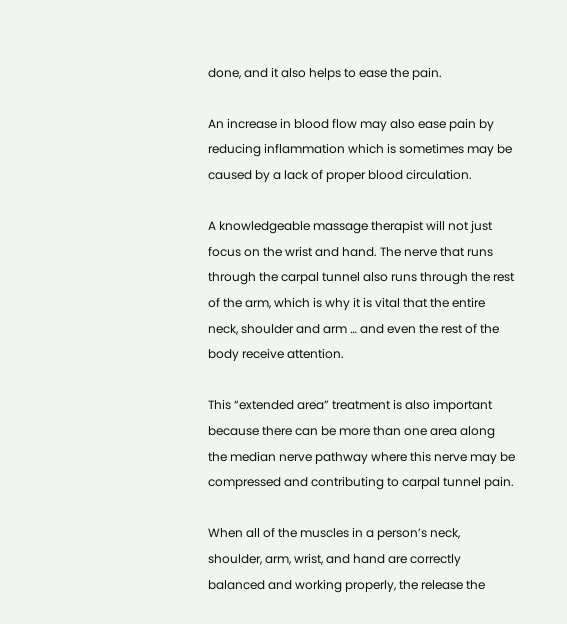done, and it also helps to ease the pain.

An increase in blood flow may also ease pain by reducing inflammation which is sometimes may be caused by a lack of proper blood circulation.

A knowledgeable massage therapist will not just focus on the wrist and hand. The nerve that runs through the carpal tunnel also runs through the rest of the arm, which is why it is vital that the entire neck, shoulder and arm … and even the rest of the body receive attention.

This “extended area” treatment is also important because there can be more than one area along the median nerve pathway where this nerve may be compressed and contributing to carpal tunnel pain.

When all of the muscles in a person’s neck, shoulder, arm, wrist, and hand are correctly balanced and working properly, the release the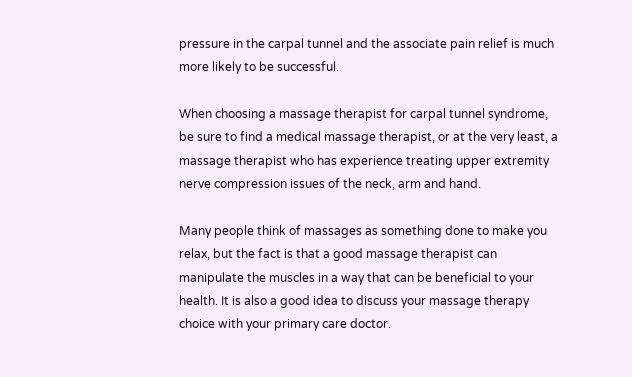pressure in the carpal tunnel and the associate pain relief is much more likely to be successful.

When choosing a massage therapist for carpal tunnel syndrome, be sure to find a medical massage therapist, or at the very least, a massage therapist who has experience treating upper extremity nerve compression issues of the neck, arm and hand.

Many people think of massages as something done to make you relax, but the fact is that a good massage therapist can manipulate the muscles in a way that can be beneficial to your health. It is also a good idea to discuss your massage therapy choice with your primary care doctor.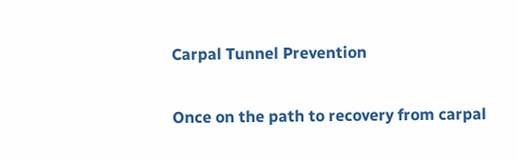Carpal Tunnel Prevention

Once on the path to recovery from carpal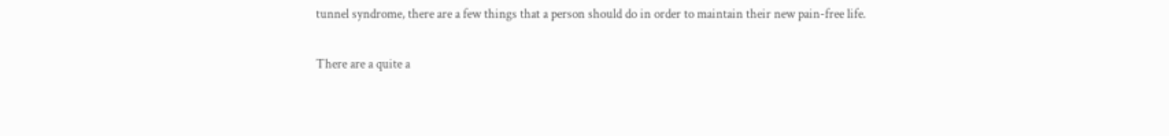tunnel syndrome, there are a few things that a person should do in order to maintain their new pain-free life.

There are a quite a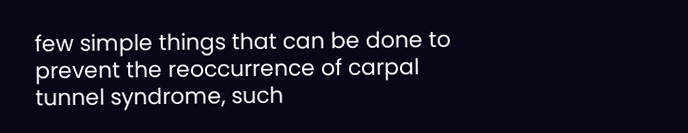few simple things that can be done to prevent the reoccurrence of carpal tunnel syndrome, such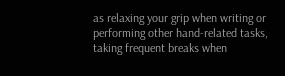as relaxing your grip when writing or performing other hand-related tasks, taking frequent breaks when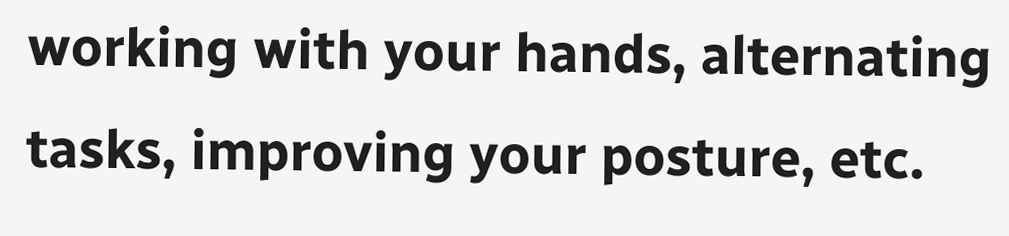working with your hands, alternating tasks, improving your posture, etc.